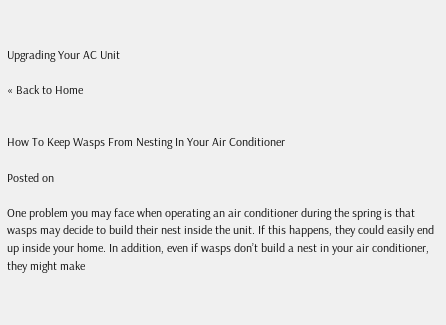Upgrading Your AC Unit

« Back to Home


How To Keep Wasps From Nesting In Your Air Conditioner

Posted on

One problem you may face when operating an air conditioner during the spring is that wasps may decide to build their nest inside the unit. If this happens, they could easily end up inside your home. In addition, even if wasps don’t build a nest in your air conditioner, they might make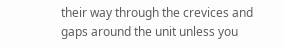their way through the crevices and gaps around the unit unless you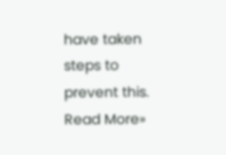have taken steps to prevent this. Read More»